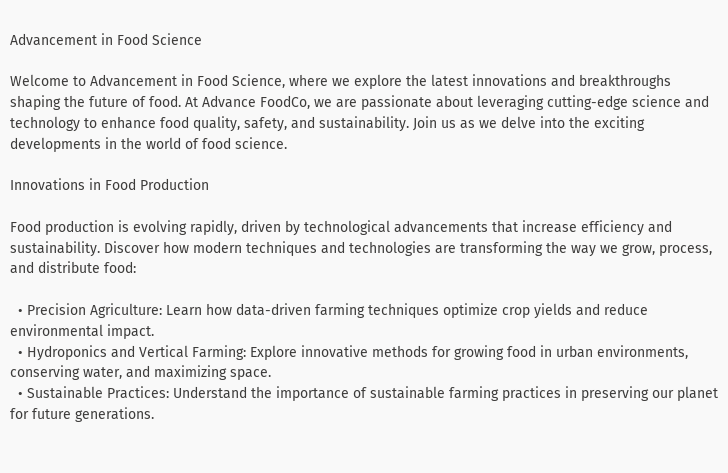Advancement in Food Science

Welcome to Advancement in Food Science, where we explore the latest innovations and breakthroughs shaping the future of food. At Advance FoodCo, we are passionate about leveraging cutting-edge science and technology to enhance food quality, safety, and sustainability. Join us as we delve into the exciting developments in the world of food science.

Innovations in Food Production

Food production is evolving rapidly, driven by technological advancements that increase efficiency and sustainability. Discover how modern techniques and technologies are transforming the way we grow, process, and distribute food:

  • Precision Agriculture: Learn how data-driven farming techniques optimize crop yields and reduce environmental impact.
  • Hydroponics and Vertical Farming: Explore innovative methods for growing food in urban environments, conserving water, and maximizing space.
  • Sustainable Practices: Understand the importance of sustainable farming practices in preserving our planet for future generations.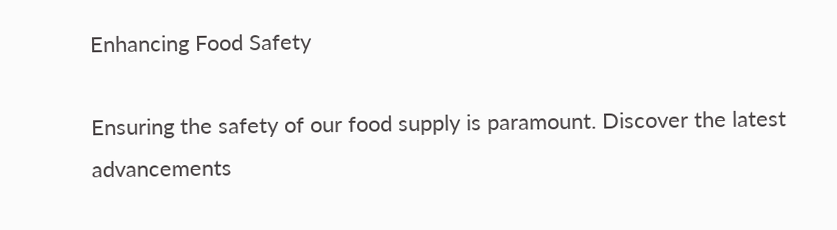Enhancing Food Safety

Ensuring the safety of our food supply is paramount. Discover the latest advancements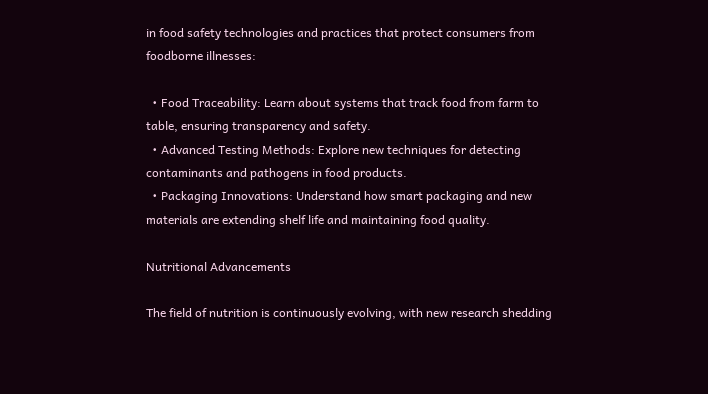in food safety technologies and practices that protect consumers from foodborne illnesses:

  • Food Traceability: Learn about systems that track food from farm to table, ensuring transparency and safety.
  • Advanced Testing Methods: Explore new techniques for detecting contaminants and pathogens in food products.
  • Packaging Innovations: Understand how smart packaging and new materials are extending shelf life and maintaining food quality.

Nutritional Advancements

The field of nutrition is continuously evolving, with new research shedding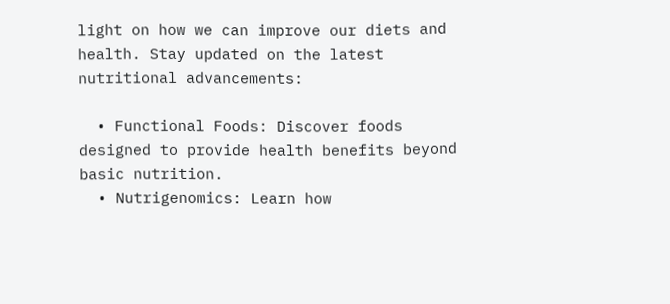light on how we can improve our diets and health. Stay updated on the latest nutritional advancements:

  • Functional Foods: Discover foods designed to provide health benefits beyond basic nutrition.
  • Nutrigenomics: Learn how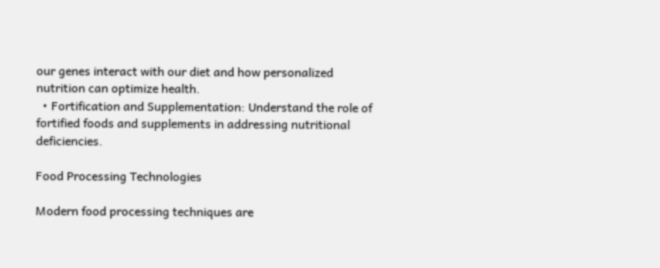our genes interact with our diet and how personalized nutrition can optimize health.
  • Fortification and Supplementation: Understand the role of fortified foods and supplements in addressing nutritional deficiencies.

Food Processing Technologies

Modern food processing techniques are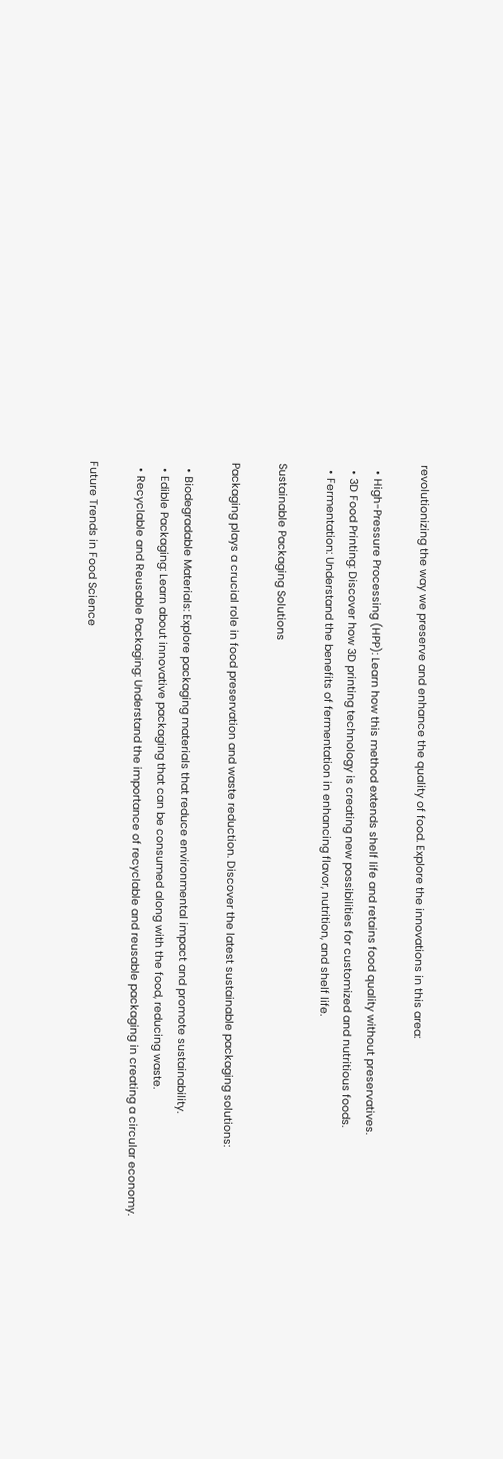revolutionizing the way we preserve and enhance the quality of food. Explore the innovations in this area:

  • High-Pressure Processing (HPP): Learn how this method extends shelf life and retains food quality without preservatives.
  • 3D Food Printing: Discover how 3D printing technology is creating new possibilities for customized and nutritious foods.
  • Fermentation: Understand the benefits of fermentation in enhancing flavor, nutrition, and shelf life.

Sustainable Packaging Solutions

Packaging plays a crucial role in food preservation and waste reduction. Discover the latest sustainable packaging solutions:

  • Biodegradable Materials: Explore packaging materials that reduce environmental impact and promote sustainability.
  • Edible Packaging: Learn about innovative packaging that can be consumed along with the food, reducing waste.
  • Recyclable and Reusable Packaging: Understand the importance of recyclable and reusable packaging in creating a circular economy.

Future Trends in Food Science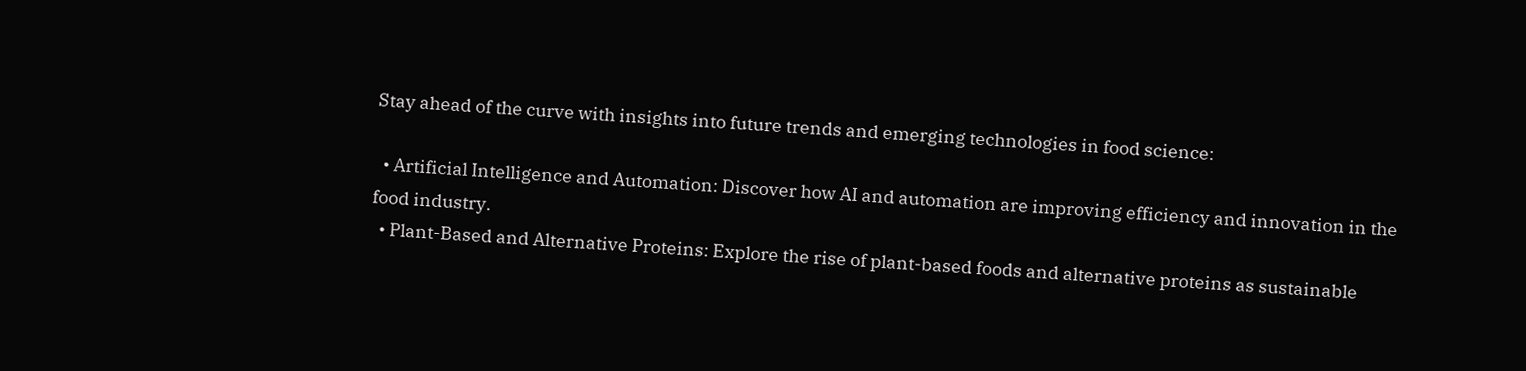Stay ahead of the curve with insights into future trends and emerging technologies in food science:

  • Artificial Intelligence and Automation: Discover how AI and automation are improving efficiency and innovation in the food industry.
  • Plant-Based and Alternative Proteins: Explore the rise of plant-based foods and alternative proteins as sustainable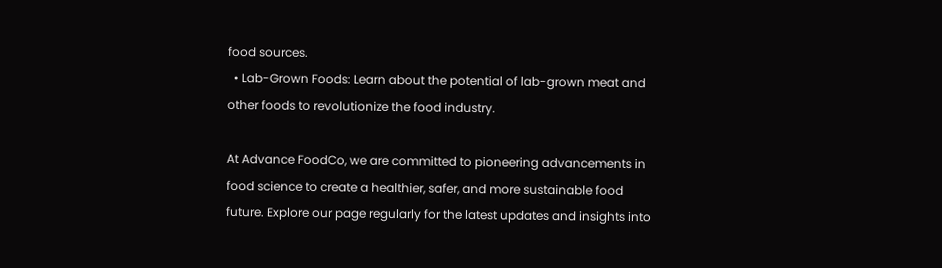food sources.
  • Lab-Grown Foods: Learn about the potential of lab-grown meat and other foods to revolutionize the food industry.

At Advance FoodCo, we are committed to pioneering advancements in food science to create a healthier, safer, and more sustainable food future. Explore our page regularly for the latest updates and insights into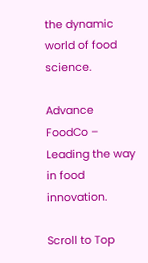the dynamic world of food science.

Advance FoodCo – Leading the way in food innovation.

Scroll to Top